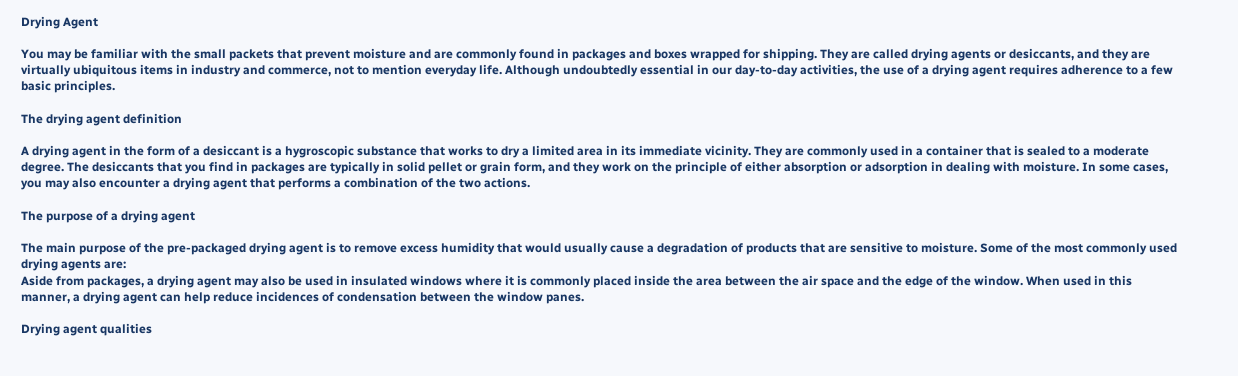Drying Agent

You may be familiar with the small packets that prevent moisture and are commonly found in packages and boxes wrapped for shipping. They are called drying agents or desiccants, and they are virtually ubiquitous items in industry and commerce, not to mention everyday life. Although undoubtedly essential in our day-to-day activities, the use of a drying agent requires adherence to a few basic principles.

The drying agent definition

A drying agent in the form of a desiccant is a hygroscopic substance that works to dry a limited area in its immediate vicinity. They are commonly used in a container that is sealed to a moderate degree. The desiccants that you find in packages are typically in solid pellet or grain form, and they work on the principle of either absorption or adsorption in dealing with moisture. In some cases, you may also encounter a drying agent that performs a combination of the two actions.

The purpose of a drying agent

The main purpose of the pre-packaged drying agent is to remove excess humidity that would usually cause a degradation of products that are sensitive to moisture. Some of the most commonly used drying agents are:
Aside from packages, a drying agent may also be used in insulated windows where it is commonly placed inside the area between the air space and the edge of the window. When used in this manner, a drying agent can help reduce incidences of condensation between the window panes.

Drying agent qualities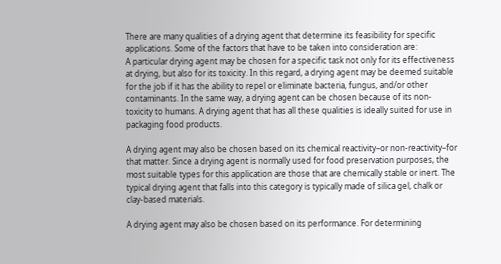There are many qualities of a drying agent that determine its feasibility for specific applications. Some of the factors that have to be taken into consideration are:
A particular drying agent may be chosen for a specific task not only for its effectiveness at drying, but also for its toxicity. In this regard, a drying agent may be deemed suitable for the job if it has the ability to repel or eliminate bacteria, fungus, and/or other contaminants. In the same way, a drying agent can be chosen because of its non-toxicity to humans. A drying agent that has all these qualities is ideally suited for use in packaging food products.

A drying agent may also be chosen based on its chemical reactivity–or non-reactivity–for that matter. Since a drying agent is normally used for food preservation purposes, the most suitable types for this application are those that are chemically stable or inert. The typical drying agent that falls into this category is typically made of silica gel, chalk or clay-based materials.

A drying agent may also be chosen based on its performance. For determining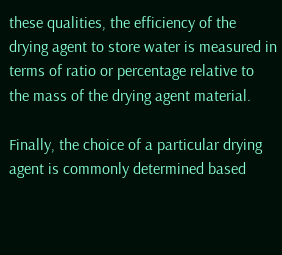these qualities, the efficiency of the drying agent to store water is measured in terms of ratio or percentage relative to the mass of the drying agent material.

Finally, the choice of a particular drying agent is commonly determined based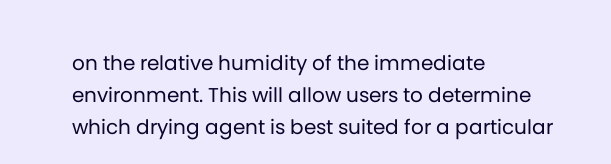on the relative humidity of the immediate environment. This will allow users to determine which drying agent is best suited for a particular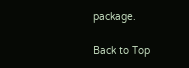package.

Back to Top